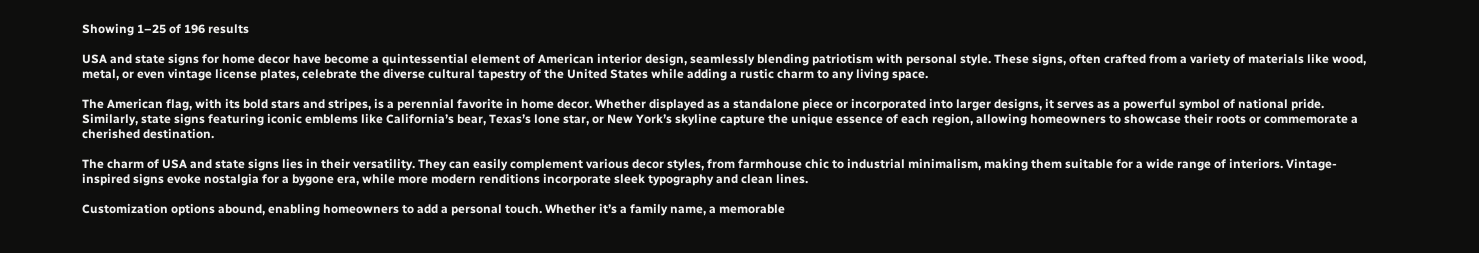Showing 1–25 of 196 results

USA and state signs for home decor have become a quintessential element of American interior design, seamlessly blending patriotism with personal style. These signs, often crafted from a variety of materials like wood, metal, or even vintage license plates, celebrate the diverse cultural tapestry of the United States while adding a rustic charm to any living space.

The American flag, with its bold stars and stripes, is a perennial favorite in home decor. Whether displayed as a standalone piece or incorporated into larger designs, it serves as a powerful symbol of national pride. Similarly, state signs featuring iconic emblems like California’s bear, Texas’s lone star, or New York’s skyline capture the unique essence of each region, allowing homeowners to showcase their roots or commemorate a cherished destination.

The charm of USA and state signs lies in their versatility. They can easily complement various decor styles, from farmhouse chic to industrial minimalism, making them suitable for a wide range of interiors. Vintage-inspired signs evoke nostalgia for a bygone era, while more modern renditions incorporate sleek typography and clean lines.

Customization options abound, enabling homeowners to add a personal touch. Whether it’s a family name, a memorable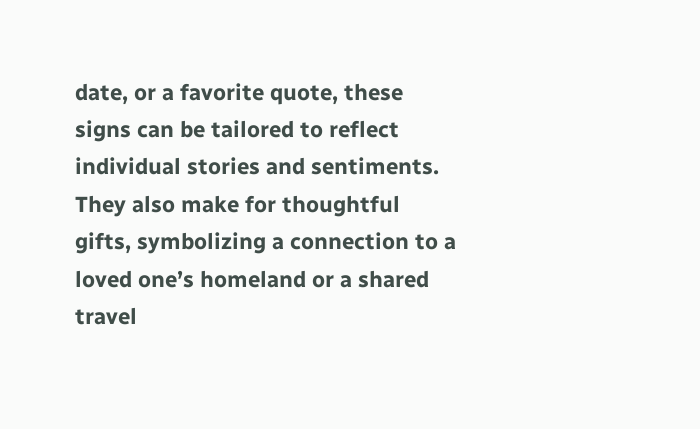date, or a favorite quote, these signs can be tailored to reflect individual stories and sentiments. They also make for thoughtful gifts, symbolizing a connection to a loved one’s homeland or a shared travel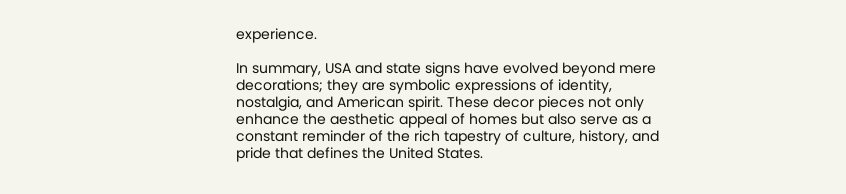experience.

In summary, USA and state signs have evolved beyond mere decorations; they are symbolic expressions of identity, nostalgia, and American spirit. These decor pieces not only enhance the aesthetic appeal of homes but also serve as a constant reminder of the rich tapestry of culture, history, and pride that defines the United States.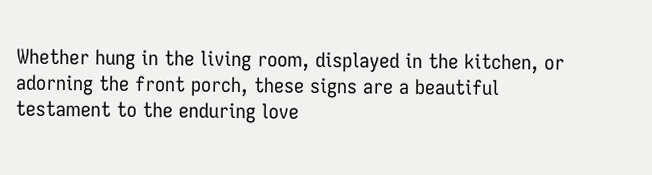Whether hung in the living room, displayed in the kitchen, or adorning the front porch, these signs are a beautiful testament to the enduring love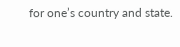for one’s country and state.